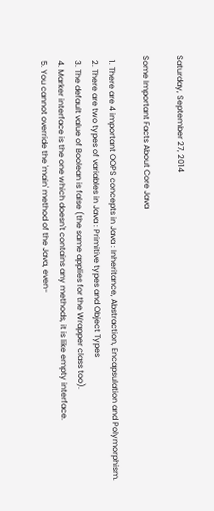Saturday, September 27, 2014

Some Important Facts About Core Java

  1. There are 4 important OOPS concepts in Java : Inheritance, Abstraction, Encapsulation and Polymorphism.
  2. There are two types of variables in Java : Primitive types and Object Types
  3. The default value of Boolean is false (the same applies for the Wrapper class too).
  4. Marker interface is the one which doesn't contains any methods, it is like empty interface.
  5. You cannot override the 'main' method of the Java, even-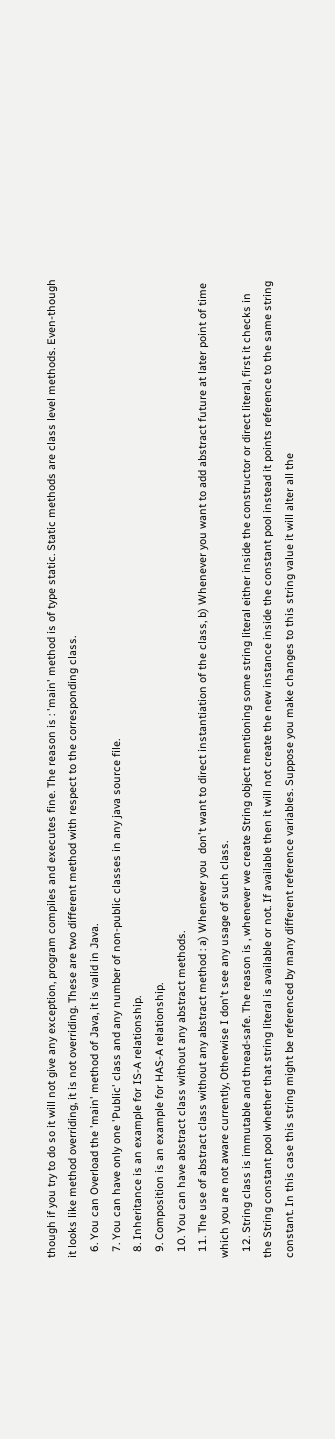though if you try to do so it will not give any exception, program compiles and executes fine. The reason is : 'main' method is of type static. Static methods are class level methods. Even-though it looks like method overriding, it is not overriding. These are two different method with respect to the corresponding class.
  6. You can Overload the 'main' method of Java, it is valid in Java.
  7. You can have only one 'Public' class and any number of non-public classes in any java source file.
  8. Inheritance is an example for IS-A relationship.
  9. Composition is an example for HAS-A relationship.
  10. You can have abstract class without any abstract methods.
  11. The use of abstract class without any abstract method : a) Whenever you  don't want to direct instantiation of the class, b) Whenever you want to add abstract future at later point of time which you are not aware currently, Otherwise I don't see any usage of such class.
  12. String class is immutable and thread-safe. The reason is , whenever we create String object mentioning some string literal either inside the constructor or direct literal, first it checks in the String constant pool whether that string literal is available or not. If available then it will not create the new instance inside the constant pool instead it points reference to the same string constant. In this case this string might be referenced by many different reference variables. Suppose you make changes to this string value it will alter all the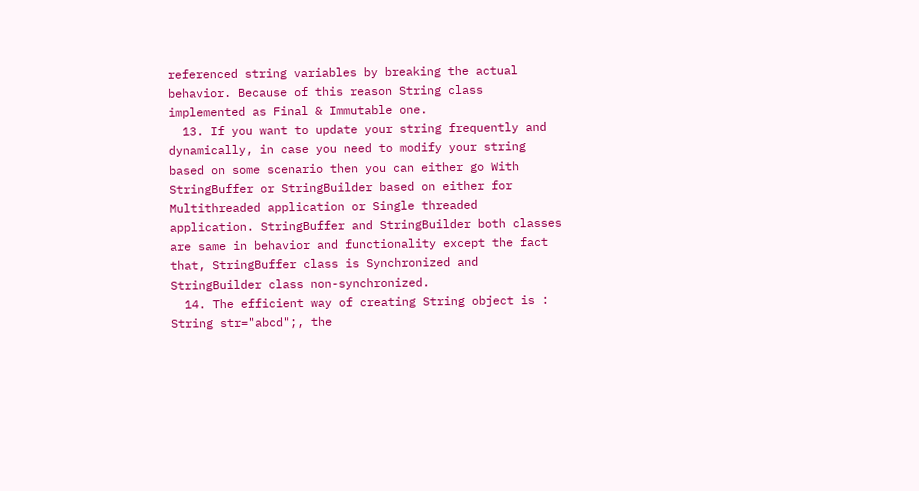referenced string variables by breaking the actual behavior. Because of this reason String class implemented as Final & Immutable one.
  13. If you want to update your string frequently and dynamically, in case you need to modify your string based on some scenario then you can either go With StringBuffer or StringBuilder based on either for Multithreaded application or Single threaded application. StringBuffer and StringBuilder both classes are same in behavior and functionality except the fact that, StringBuffer class is Synchronized and StringBuilder class non-synchronized.
  14. The efficient way of creating String object is : String str="abcd";, the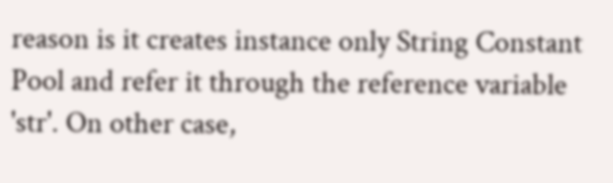reason is it creates instance only String Constant Pool and refer it through the reference variable 'str'. On other case,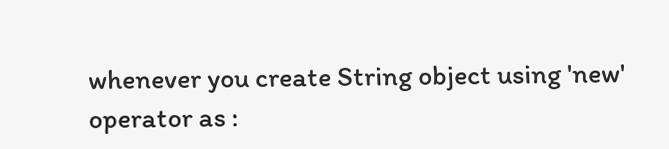whenever you create String object using 'new' operator as :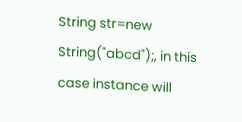String str=new String("abcd");, in this case instance will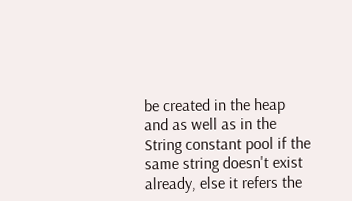be created in the heap and as well as in the String constant pool if the same string doesn't exist already, else it refers the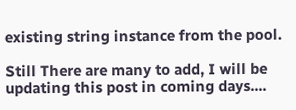existing string instance from the pool.

Still There are many to add, I will be updating this post in coming days....